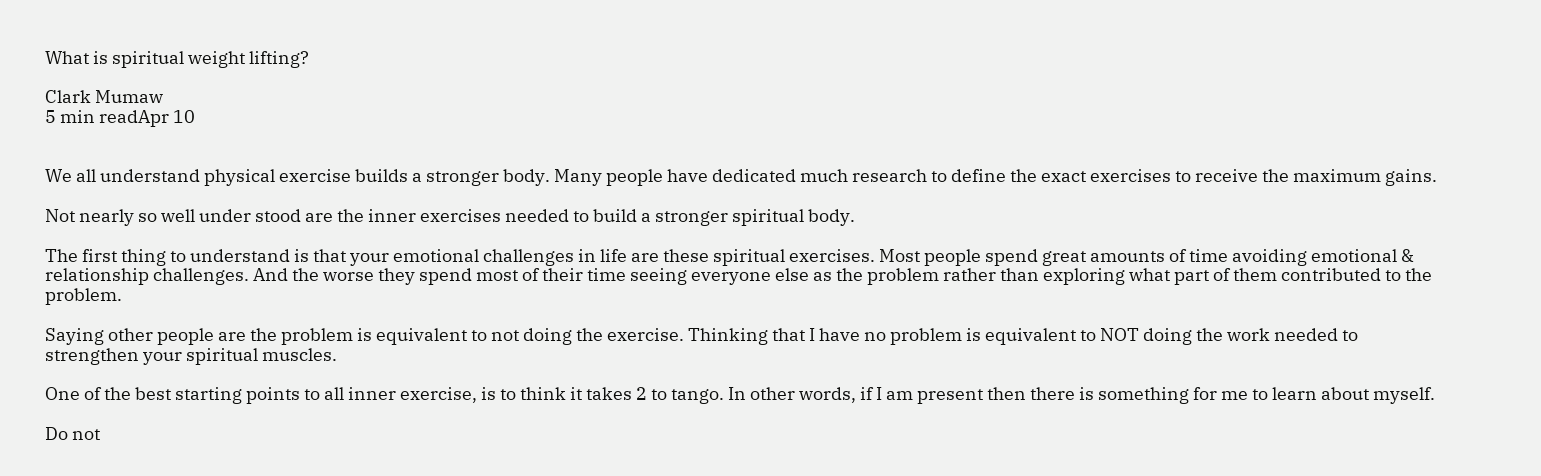What is spiritual weight lifting?

Clark Mumaw
5 min readApr 10


We all understand physical exercise builds a stronger body. Many people have dedicated much research to define the exact exercises to receive the maximum gains.

Not nearly so well under stood are the inner exercises needed to build a stronger spiritual body.

The first thing to understand is that your emotional challenges in life are these spiritual exercises. Most people spend great amounts of time avoiding emotional & relationship challenges. And the worse they spend most of their time seeing everyone else as the problem rather than exploring what part of them contributed to the problem.

Saying other people are the problem is equivalent to not doing the exercise. Thinking that I have no problem is equivalent to NOT doing the work needed to strengthen your spiritual muscles.

One of the best starting points to all inner exercise, is to think it takes 2 to tango. In other words, if I am present then there is something for me to learn about myself.

Do not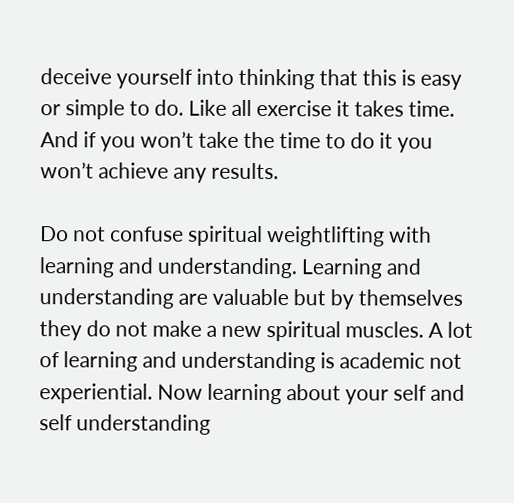deceive yourself into thinking that this is easy or simple to do. Like all exercise it takes time. And if you won’t take the time to do it you won’t achieve any results.

Do not confuse spiritual weightlifting with learning and understanding. Learning and understanding are valuable but by themselves they do not make a new spiritual muscles. A lot of learning and understanding is academic not experiential. Now learning about your self and self understanding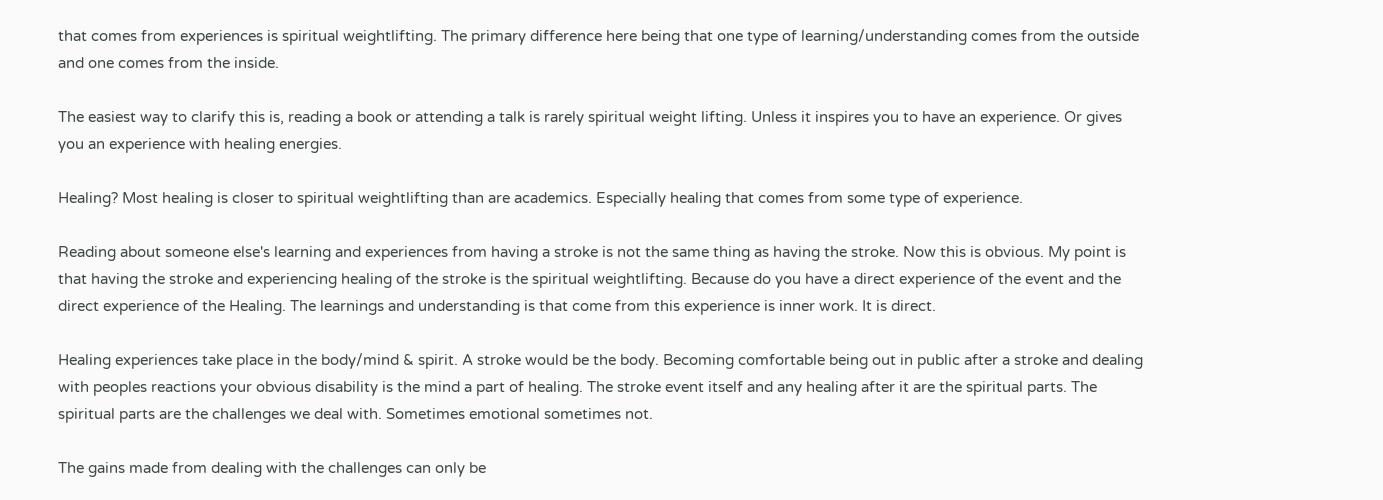that comes from experiences is spiritual weightlifting. The primary difference here being that one type of learning/understanding comes from the outside and one comes from the inside.

The easiest way to clarify this is, reading a book or attending a talk is rarely spiritual weight lifting. Unless it inspires you to have an experience. Or gives you an experience with healing energies.

Healing? Most healing is closer to spiritual weightlifting than are academics. Especially healing that comes from some type of experience.

Reading about someone else's learning and experiences from having a stroke is not the same thing as having the stroke. Now this is obvious. My point is that having the stroke and experiencing healing of the stroke is the spiritual weightlifting. Because do you have a direct experience of the event and the direct experience of the Healing. The learnings and understanding is that come from this experience is inner work. It is direct.

Healing experiences take place in the body/mind & spirit. A stroke would be the body. Becoming comfortable being out in public after a stroke and dealing with peoples reactions your obvious disability is the mind a part of healing. The stroke event itself and any healing after it are the spiritual parts. The spiritual parts are the challenges we deal with. Sometimes emotional sometimes not.

The gains made from dealing with the challenges can only be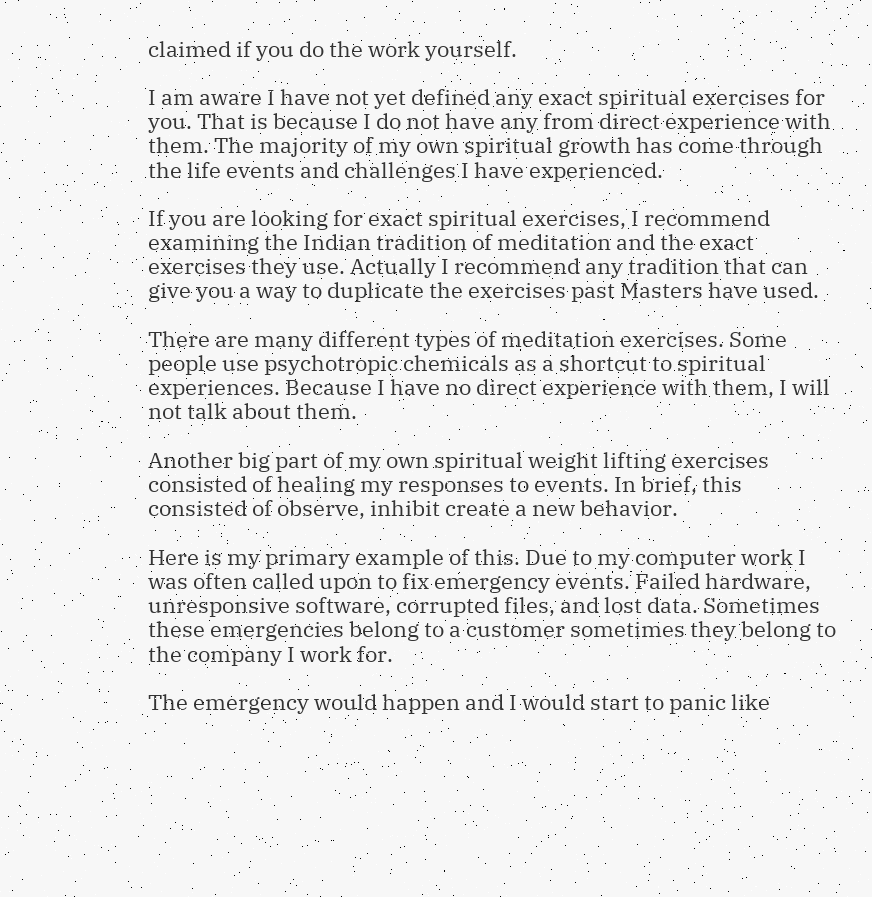claimed if you do the work yourself.

I am aware I have not yet defined any exact spiritual exercises for you. That is because I do not have any from direct experience with them. The majority of my own spiritual growth has come through the life events and challenges I have experienced.

If you are looking for exact spiritual exercises, I recommend examining the Indian tradition of meditation and the exact exercises they use. Actually I recommend any tradition that can give you a way to duplicate the exercises past Masters have used.

There are many different types of meditation exercises. Some people use psychotropic chemicals as a shortcut to spiritual experiences. Because I have no direct experience with them, I will not talk about them.

Another big part of my own spiritual weight lifting exercises consisted of healing my responses to events. In brief, this consisted of observe, inhibit create a new behavior.

Here is my primary example of this. Due to my computer work I was often called upon to fix emergency events. Failed hardware, unresponsive software, corrupted files, and lost data. Sometimes these emergencies belong to a customer sometimes they belong to the company I work for.

The emergency would happen and I would start to panic like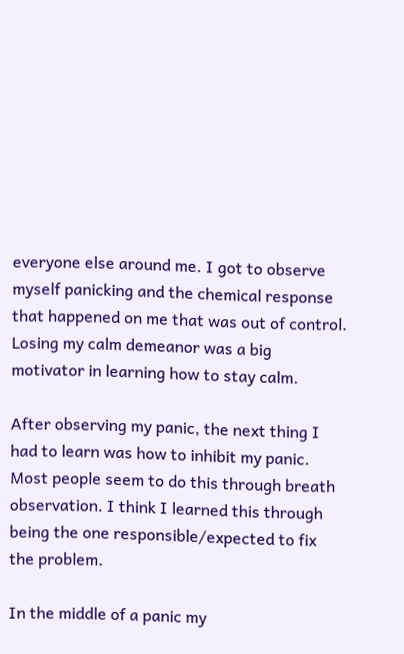everyone else around me. I got to observe myself panicking and the chemical response that happened on me that was out of control. Losing my calm demeanor was a big motivator in learning how to stay calm.

After observing my panic, the next thing I had to learn was how to inhibit my panic. Most people seem to do this through breath observation. I think I learned this through being the one responsible/expected to fix the problem.

In the middle of a panic my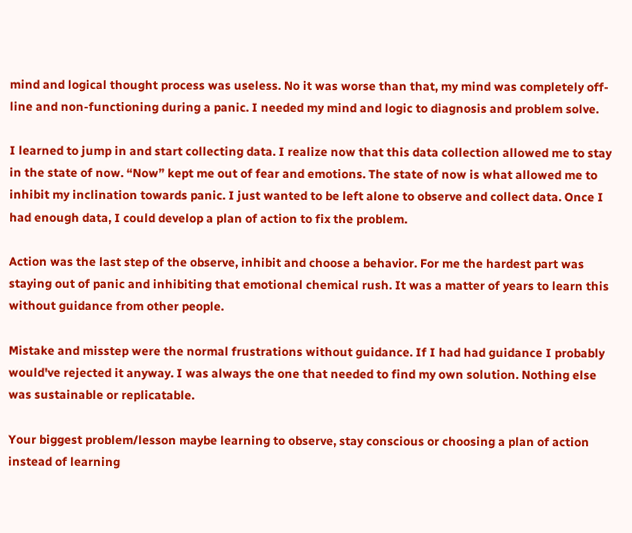mind and logical thought process was useless. No it was worse than that, my mind was completely off-line and non-functioning during a panic. I needed my mind and logic to diagnosis and problem solve.

I learned to jump in and start collecting data. I realize now that this data collection allowed me to stay in the state of now. “Now” kept me out of fear and emotions. The state of now is what allowed me to inhibit my inclination towards panic. I just wanted to be left alone to observe and collect data. Once I had enough data, I could develop a plan of action to fix the problem.

Action was the last step of the observe, inhibit and choose a behavior. For me the hardest part was staying out of panic and inhibiting that emotional chemical rush. It was a matter of years to learn this without guidance from other people.

Mistake and misstep were the normal frustrations without guidance. If I had had guidance I probably would've rejected it anyway. I was always the one that needed to find my own solution. Nothing else was sustainable or replicatable.

Your biggest problem/lesson maybe learning to observe, stay conscious or choosing a plan of action instead of learning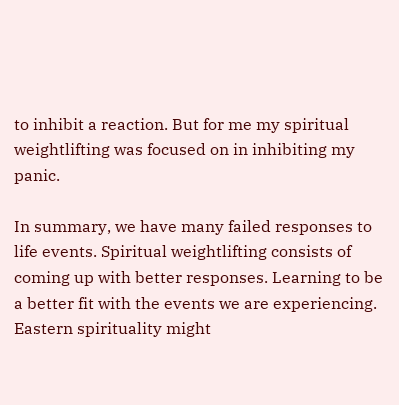to inhibit a reaction. But for me my spiritual weightlifting was focused on in inhibiting my panic.

In summary, we have many failed responses to life events. Spiritual weightlifting consists of coming up with better responses. Learning to be a better fit with the events we are experiencing. Eastern spirituality might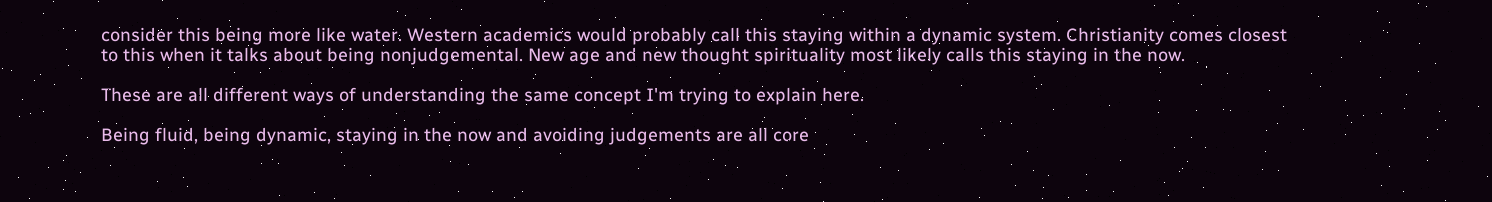consider this being more like water. Western academics would probably call this staying within a dynamic system. Christianity comes closest to this when it talks about being nonjudgemental. New age and new thought spirituality most likely calls this staying in the now.

These are all different ways of understanding the same concept I'm trying to explain here.

Being fluid, being dynamic, staying in the now and avoiding judgements are all core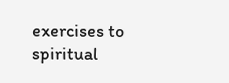exercises to spiritual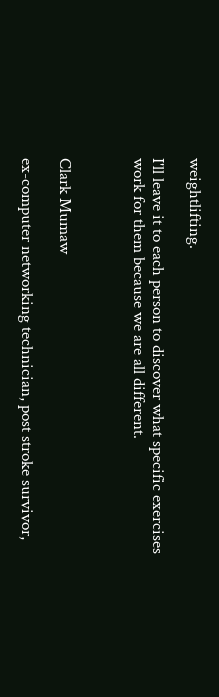weightlifting.

I'll leave it to each person to discover what specific exercises work for them because we are all different.



Clark Mumaw

ex-computer networking technician, post stroke survivor,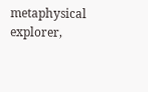metaphysical explorer,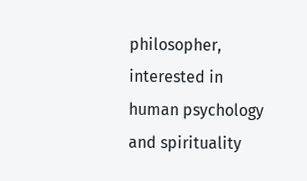philosopher, interested in human psychology and spirituality